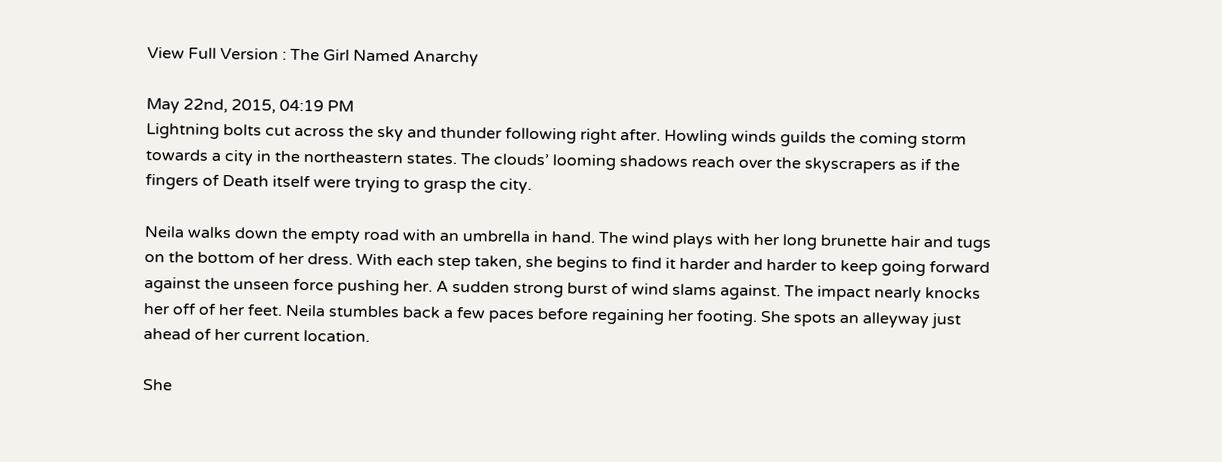View Full Version : The Girl Named Anarchy

May 22nd, 2015, 04:19 PM
Lightning bolts cut across the sky and thunder following right after. Howling winds guilds the coming storm towards a city in the northeastern states. The clouds’ looming shadows reach over the skyscrapers as if the fingers of Death itself were trying to grasp the city.

Neila walks down the empty road with an umbrella in hand. The wind plays with her long brunette hair and tugs on the bottom of her dress. With each step taken, she begins to find it harder and harder to keep going forward against the unseen force pushing her. A sudden strong burst of wind slams against. The impact nearly knocks her off of her feet. Neila stumbles back a few paces before regaining her footing. She spots an alleyway just ahead of her current location.

She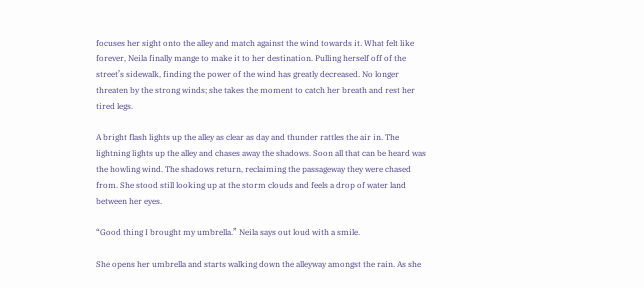focuses her sight onto the alley and match against the wind towards it. What felt like forever, Neila finally mange to make it to her destination. Pulling herself off of the street’s sidewalk, finding the power of the wind has greatly decreased. No longer threaten by the strong winds; she takes the moment to catch her breath and rest her tired legs.

A bright flash lights up the alley as clear as day and thunder rattles the air in. The lightning lights up the alley and chases away the shadows. Soon all that can be heard was the howling wind. The shadows return, reclaiming the passageway they were chased from. She stood still looking up at the storm clouds and feels a drop of water land between her eyes.

“Good thing I brought my umbrella.” Neila says out loud with a smile.

She opens her umbrella and starts walking down the alleyway amongst the rain. As she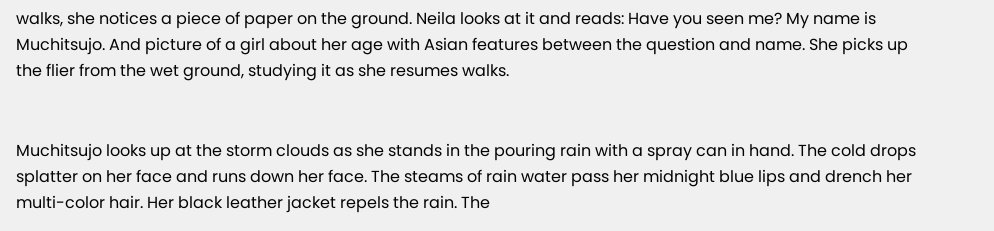walks, she notices a piece of paper on the ground. Neila looks at it and reads: Have you seen me? My name is Muchitsujo. And picture of a girl about her age with Asian features between the question and name. She picks up the flier from the wet ground, studying it as she resumes walks.


Muchitsujo looks up at the storm clouds as she stands in the pouring rain with a spray can in hand. The cold drops splatter on her face and runs down her face. The steams of rain water pass her midnight blue lips and drench her multi-color hair. Her black leather jacket repels the rain. The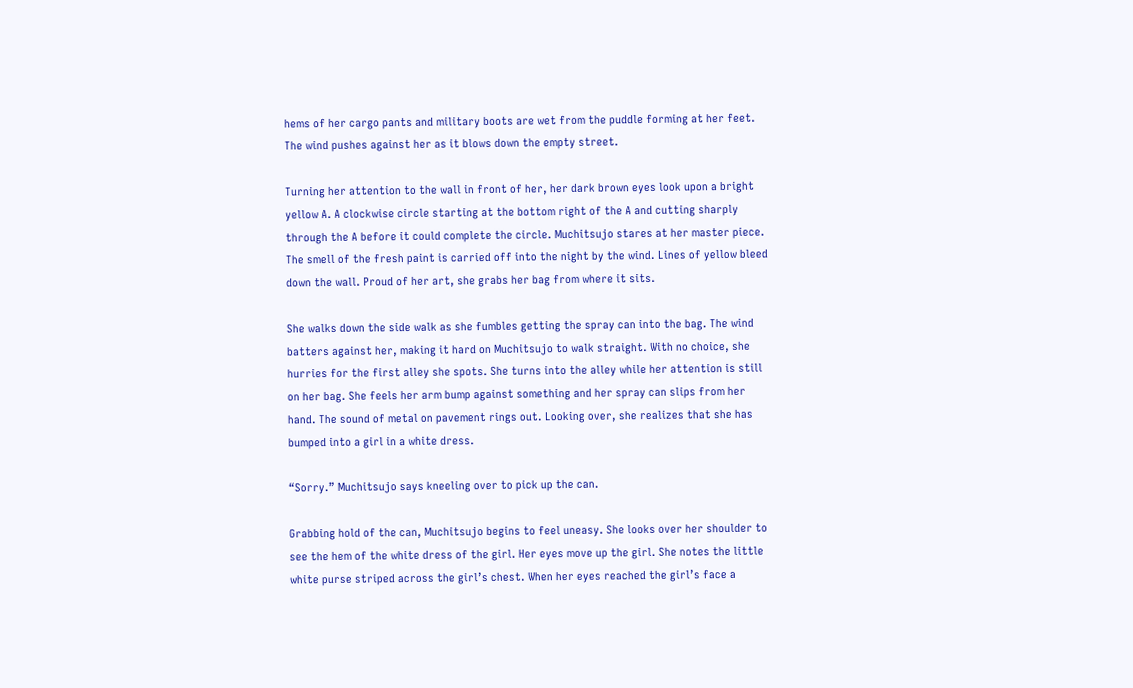hems of her cargo pants and military boots are wet from the puddle forming at her feet. The wind pushes against her as it blows down the empty street.

Turning her attention to the wall in front of her, her dark brown eyes look upon a bright yellow A. A clockwise circle starting at the bottom right of the A and cutting sharply through the A before it could complete the circle. Muchitsujo stares at her master piece. The smell of the fresh paint is carried off into the night by the wind. Lines of yellow bleed down the wall. Proud of her art, she grabs her bag from where it sits.

She walks down the side walk as she fumbles getting the spray can into the bag. The wind batters against her, making it hard on Muchitsujo to walk straight. With no choice, she hurries for the first alley she spots. She turns into the alley while her attention is still on her bag. She feels her arm bump against something and her spray can slips from her hand. The sound of metal on pavement rings out. Looking over, she realizes that she has bumped into a girl in a white dress.

“Sorry.” Muchitsujo says kneeling over to pick up the can.

Grabbing hold of the can, Muchitsujo begins to feel uneasy. She looks over her shoulder to see the hem of the white dress of the girl. Her eyes move up the girl. She notes the little white purse striped across the girl’s chest. When her eyes reached the girl’s face a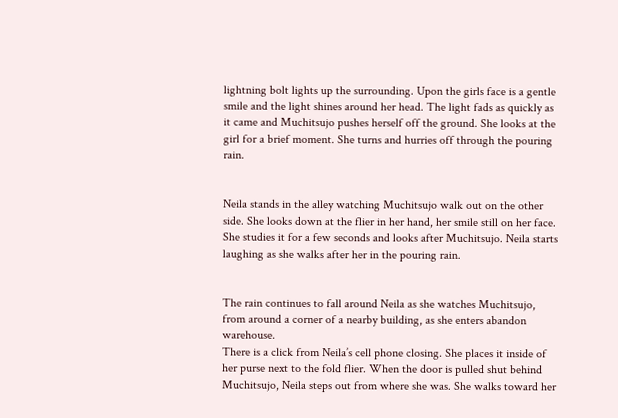lightning bolt lights up the surrounding. Upon the girls face is a gentle smile and the light shines around her head. The light fads as quickly as it came and Muchitsujo pushes herself off the ground. She looks at the girl for a brief moment. She turns and hurries off through the pouring rain.


Neila stands in the alley watching Muchitsujo walk out on the other side. She looks down at the flier in her hand, her smile still on her face. She studies it for a few seconds and looks after Muchitsujo. Neila starts laughing as she walks after her in the pouring rain.


The rain continues to fall around Neila as she watches Muchitsujo, from around a corner of a nearby building, as she enters abandon warehouse.
There is a click from Neila’s cell phone closing. She places it inside of her purse next to the fold flier. When the door is pulled shut behind Muchitsujo, Neila steps out from where she was. She walks toward her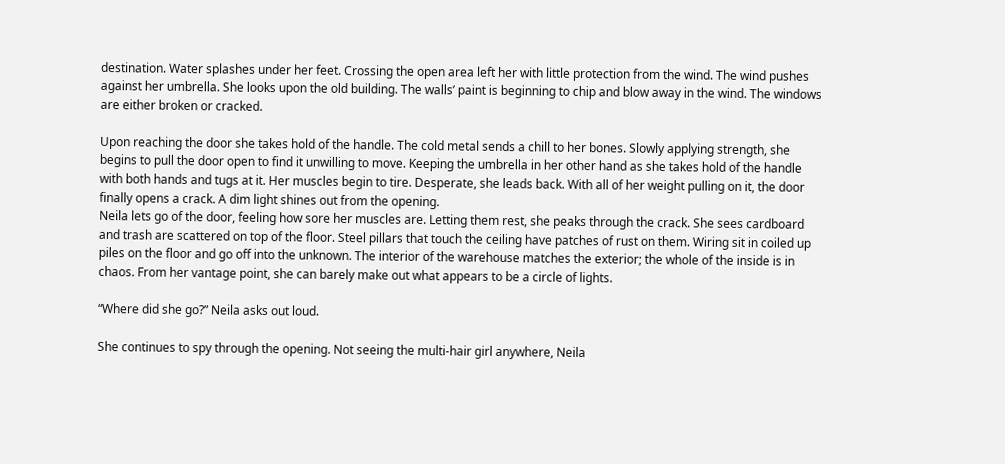destination. Water splashes under her feet. Crossing the open area left her with little protection from the wind. The wind pushes against her umbrella. She looks upon the old building. The walls’ paint is beginning to chip and blow away in the wind. The windows are either broken or cracked.

Upon reaching the door she takes hold of the handle. The cold metal sends a chill to her bones. Slowly applying strength, she begins to pull the door open to find it unwilling to move. Keeping the umbrella in her other hand as she takes hold of the handle with both hands and tugs at it. Her muscles begin to tire. Desperate, she leads back. With all of her weight pulling on it, the door finally opens a crack. A dim light shines out from the opening.
Neila lets go of the door, feeling how sore her muscles are. Letting them rest, she peaks through the crack. She sees cardboard and trash are scattered on top of the floor. Steel pillars that touch the ceiling have patches of rust on them. Wiring sit in coiled up piles on the floor and go off into the unknown. The interior of the warehouse matches the exterior; the whole of the inside is in chaos. From her vantage point, she can barely make out what appears to be a circle of lights.

“Where did she go?” Neila asks out loud.

She continues to spy through the opening. Not seeing the multi-hair girl anywhere, Neila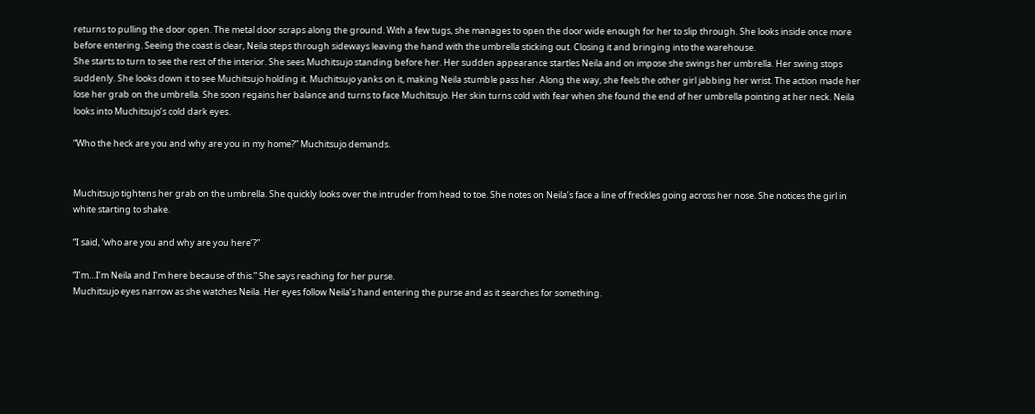returns to pulling the door open. The metal door scraps along the ground. With a few tugs, she manages to open the door wide enough for her to slip through. She looks inside once more before entering. Seeing the coast is clear, Neila steps through sideways leaving the hand with the umbrella sticking out. Closing it and bringing into the warehouse.
She starts to turn to see the rest of the interior. She sees Muchitsujo standing before her. Her sudden appearance startles Neila and on impose she swings her umbrella. Her swing stops suddenly. She looks down it to see Muchitsujo holding it. Muchitsujo yanks on it, making Neila stumble pass her. Along the way, she feels the other girl jabbing her wrist. The action made her lose her grab on the umbrella. She soon regains her balance and turns to face Muchitsujo. Her skin turns cold with fear when she found the end of her umbrella pointing at her neck. Neila looks into Muchitsujo’s cold dark eyes.

“Who the heck are you and why are you in my home?” Muchitsujo demands.


Muchitsujo tightens her grab on the umbrella. She quickly looks over the intruder from head to toe. She notes on Neila’s face a line of freckles going across her nose. She notices the girl in white starting to shake.

“I said, ‘who are you and why are you here’?”

“I’m…I’m Neila and I’m here because of this.” She says reaching for her purse.
Muchitsujo eyes narrow as she watches Neila. Her eyes follow Neila’s hand entering the purse and as it searches for something.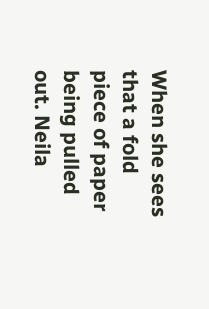When she sees that a fold piece of paper being pulled out. Neila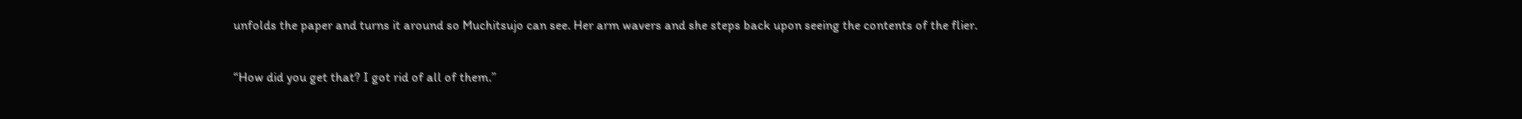unfolds the paper and turns it around so Muchitsujo can see. Her arm wavers and she steps back upon seeing the contents of the flier.

“How did you get that? I got rid of all of them.”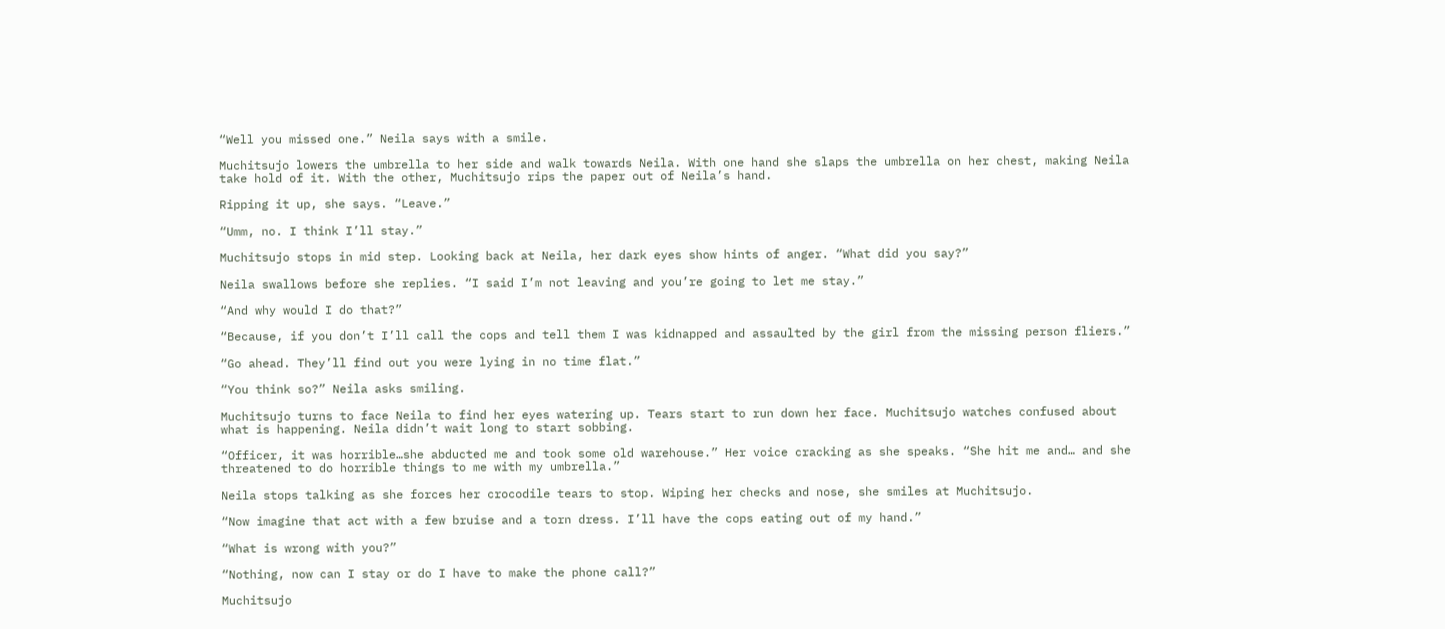“Well you missed one.” Neila says with a smile.

Muchitsujo lowers the umbrella to her side and walk towards Neila. With one hand she slaps the umbrella on her chest, making Neila take hold of it. With the other, Muchitsujo rips the paper out of Neila’s hand.

Ripping it up, she says. “Leave.”

“Umm, no. I think I’ll stay.”

Muchitsujo stops in mid step. Looking back at Neila, her dark eyes show hints of anger. “What did you say?”

Neila swallows before she replies. “I said I’m not leaving and you’re going to let me stay.”

“And why would I do that?”

“Because, if you don’t I’ll call the cops and tell them I was kidnapped and assaulted by the girl from the missing person fliers.”

“Go ahead. They’ll find out you were lying in no time flat.”

“You think so?” Neila asks smiling.

Muchitsujo turns to face Neila to find her eyes watering up. Tears start to run down her face. Muchitsujo watches confused about what is happening. Neila didn’t wait long to start sobbing.

“Officer, it was horrible…she abducted me and took some old warehouse.” Her voice cracking as she speaks. “She hit me and… and she threatened to do horrible things to me with my umbrella.”

Neila stops talking as she forces her crocodile tears to stop. Wiping her checks and nose, she smiles at Muchitsujo.

“Now imagine that act with a few bruise and a torn dress. I’ll have the cops eating out of my hand.”

“What is wrong with you?”

“Nothing, now can I stay or do I have to make the phone call?”

Muchitsujo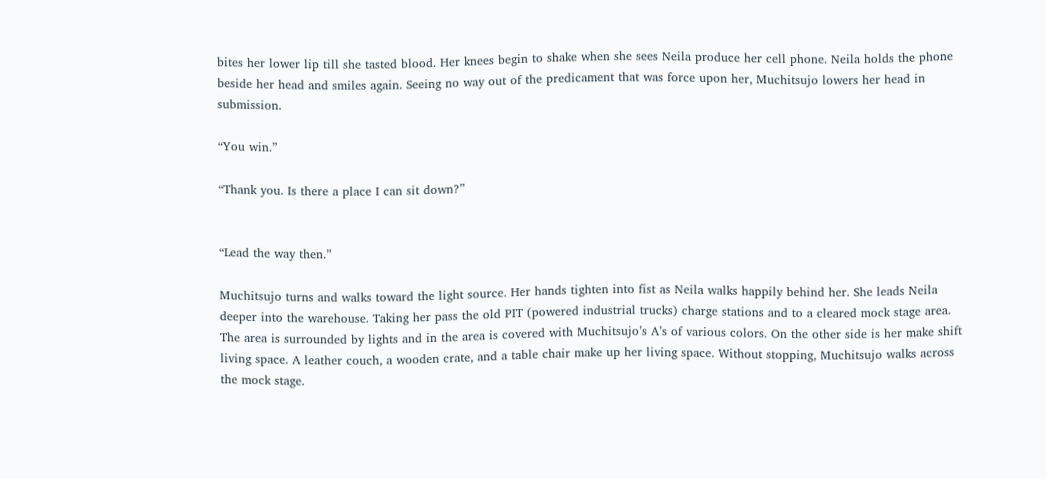bites her lower lip till she tasted blood. Her knees begin to shake when she sees Neila produce her cell phone. Neila holds the phone beside her head and smiles again. Seeing no way out of the predicament that was force upon her, Muchitsujo lowers her head in submission.

“You win.”

“Thank you. Is there a place I can sit down?”


“Lead the way then.”

Muchitsujo turns and walks toward the light source. Her hands tighten into fist as Neila walks happily behind her. She leads Neila deeper into the warehouse. Taking her pass the old PIT (powered industrial trucks) charge stations and to a cleared mock stage area. The area is surrounded by lights and in the area is covered with Muchitsujo’s A’s of various colors. On the other side is her make shift living space. A leather couch, a wooden crate, and a table chair make up her living space. Without stopping, Muchitsujo walks across the mock stage.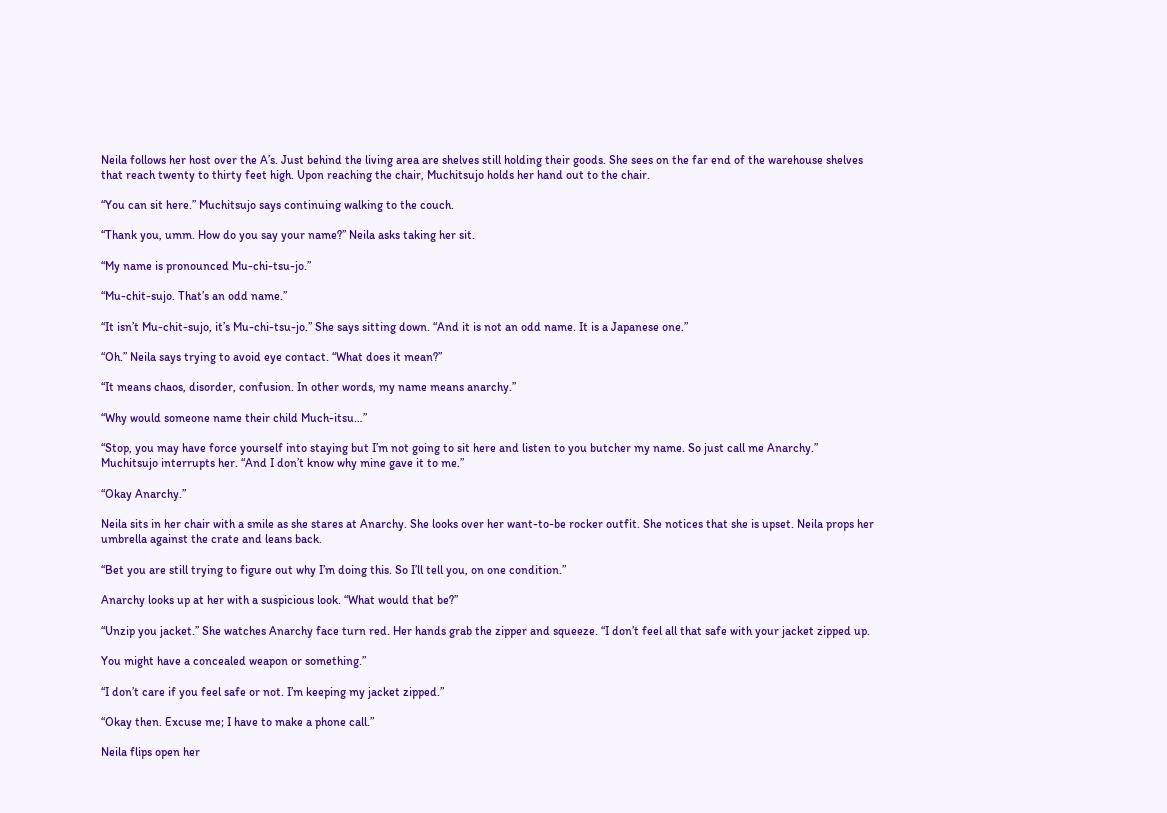Neila follows her host over the A’s. Just behind the living area are shelves still holding their goods. She sees on the far end of the warehouse shelves that reach twenty to thirty feet high. Upon reaching the chair, Muchitsujo holds her hand out to the chair.

“You can sit here.” Muchitsujo says continuing walking to the couch.

“Thank you, umm. How do you say your name?” Neila asks taking her sit.

“My name is pronounced Mu-chi-tsu-jo.”

“Mu-chit-sujo. That’s an odd name.”

“It isn’t Mu-chit-sujo, it’s Mu-chi-tsu-jo.” She says sitting down. “And it is not an odd name. It is a Japanese one.”

“Oh.” Neila says trying to avoid eye contact. “What does it mean?”

“It means chaos, disorder, confusion. In other words, my name means anarchy.”

“Why would someone name their child Much-itsu…”

“Stop, you may have force yourself into staying but I’m not going to sit here and listen to you butcher my name. So just call me Anarchy.”
Muchitsujo interrupts her. “And I don’t know why mine gave it to me.”

“Okay Anarchy.”

Neila sits in her chair with a smile as she stares at Anarchy. She looks over her want-to-be rocker outfit. She notices that she is upset. Neila props her umbrella against the crate and leans back.

“Bet you are still trying to figure out why I’m doing this. So I’ll tell you, on one condition.”

Anarchy looks up at her with a suspicious look. “What would that be?”

“Unzip you jacket.” She watches Anarchy face turn red. Her hands grab the zipper and squeeze. “I don’t feel all that safe with your jacket zipped up.

You might have a concealed weapon or something.”

“I don’t care if you feel safe or not. I’m keeping my jacket zipped.”

“Okay then. Excuse me; I have to make a phone call.”

Neila flips open her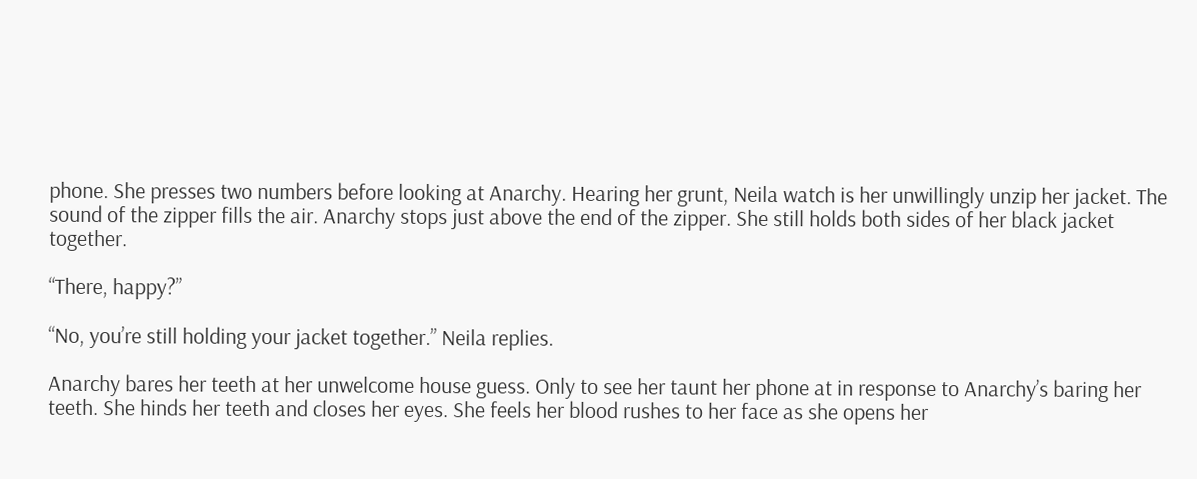phone. She presses two numbers before looking at Anarchy. Hearing her grunt, Neila watch is her unwillingly unzip her jacket. The sound of the zipper fills the air. Anarchy stops just above the end of the zipper. She still holds both sides of her black jacket together.

“There, happy?”

“No, you’re still holding your jacket together.” Neila replies.

Anarchy bares her teeth at her unwelcome house guess. Only to see her taunt her phone at in response to Anarchy’s baring her teeth. She hinds her teeth and closes her eyes. She feels her blood rushes to her face as she opens her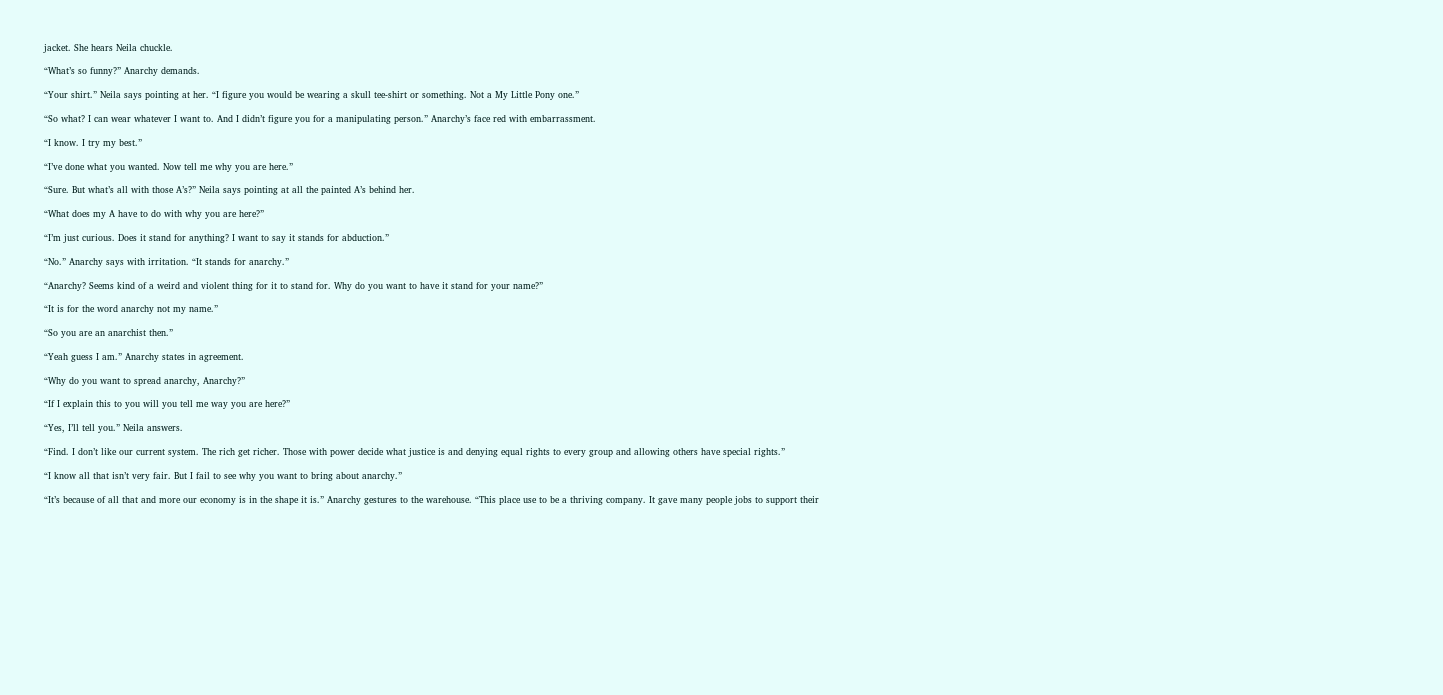jacket. She hears Neila chuckle.

“What’s so funny?” Anarchy demands.

“Your shirt.” Neila says pointing at her. “I figure you would be wearing a skull tee-shirt or something. Not a My Little Pony one.”

“So what? I can wear whatever I want to. And I didn’t figure you for a manipulating person.” Anarchy’s face red with embarrassment.

“I know. I try my best.”

“I’ve done what you wanted. Now tell me why you are here.”

“Sure. But what’s all with those A’s?” Neila says pointing at all the painted A’s behind her.

“What does my A have to do with why you are here?”

“I’m just curious. Does it stand for anything? I want to say it stands for abduction.”

“No.” Anarchy says with irritation. “It stands for anarchy.”

“Anarchy? Seems kind of a weird and violent thing for it to stand for. Why do you want to have it stand for your name?”

“It is for the word anarchy not my name.”

“So you are an anarchist then.”

“Yeah guess I am.” Anarchy states in agreement.

“Why do you want to spread anarchy, Anarchy?”

“If I explain this to you will you tell me way you are here?”

“Yes, I’ll tell you.” Neila answers.

“Find. I don’t like our current system. The rich get richer. Those with power decide what justice is and denying equal rights to every group and allowing others have special rights.”

“I know all that isn’t very fair. But I fail to see why you want to bring about anarchy.”

“It’s because of all that and more our economy is in the shape it is.” Anarchy gestures to the warehouse. “This place use to be a thriving company. It gave many people jobs to support their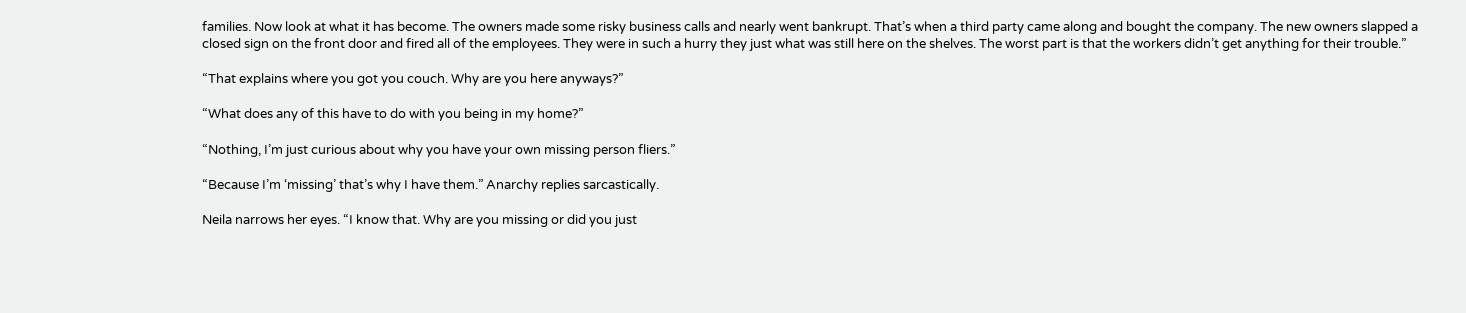families. Now look at what it has become. The owners made some risky business calls and nearly went bankrupt. That’s when a third party came along and bought the company. The new owners slapped a closed sign on the front door and fired all of the employees. They were in such a hurry they just what was still here on the shelves. The worst part is that the workers didn’t get anything for their trouble.”

“That explains where you got you couch. Why are you here anyways?”

“What does any of this have to do with you being in my home?”

“Nothing, I’m just curious about why you have your own missing person fliers.”

“Because I’m ‘missing’ that’s why I have them.” Anarchy replies sarcastically.

Neila narrows her eyes. “I know that. Why are you missing or did you just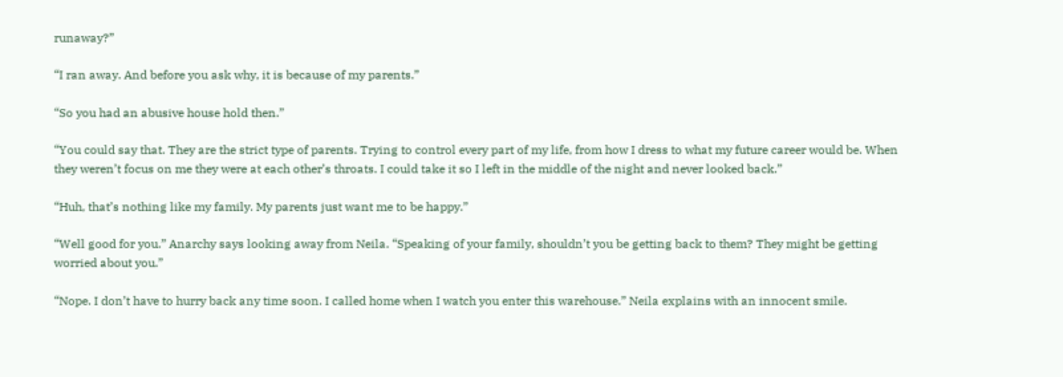runaway?”

“I ran away. And before you ask why, it is because of my parents.”

“So you had an abusive house hold then.”

“You could say that. They are the strict type of parents. Trying to control every part of my life, from how I dress to what my future career would be. When they weren’t focus on me they were at each other’s throats. I could take it so I left in the middle of the night and never looked back.”

“Huh, that’s nothing like my family. My parents just want me to be happy.”

“Well good for you.” Anarchy says looking away from Neila. “Speaking of your family, shouldn’t you be getting back to them? They might be getting worried about you.”

“Nope. I don’t have to hurry back any time soon. I called home when I watch you enter this warehouse.” Neila explains with an innocent smile.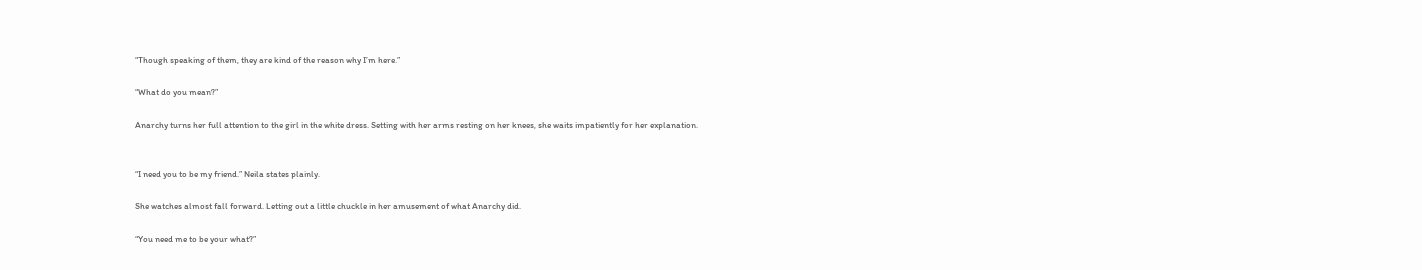“Though speaking of them, they are kind of the reason why I’m here.”

“What do you mean?”

Anarchy turns her full attention to the girl in the white dress. Setting with her arms resting on her knees, she waits impatiently for her explanation.


“I need you to be my friend.” Neila states plainly.

She watches almost fall forward. Letting out a little chuckle in her amusement of what Anarchy did.

“You need me to be your what?”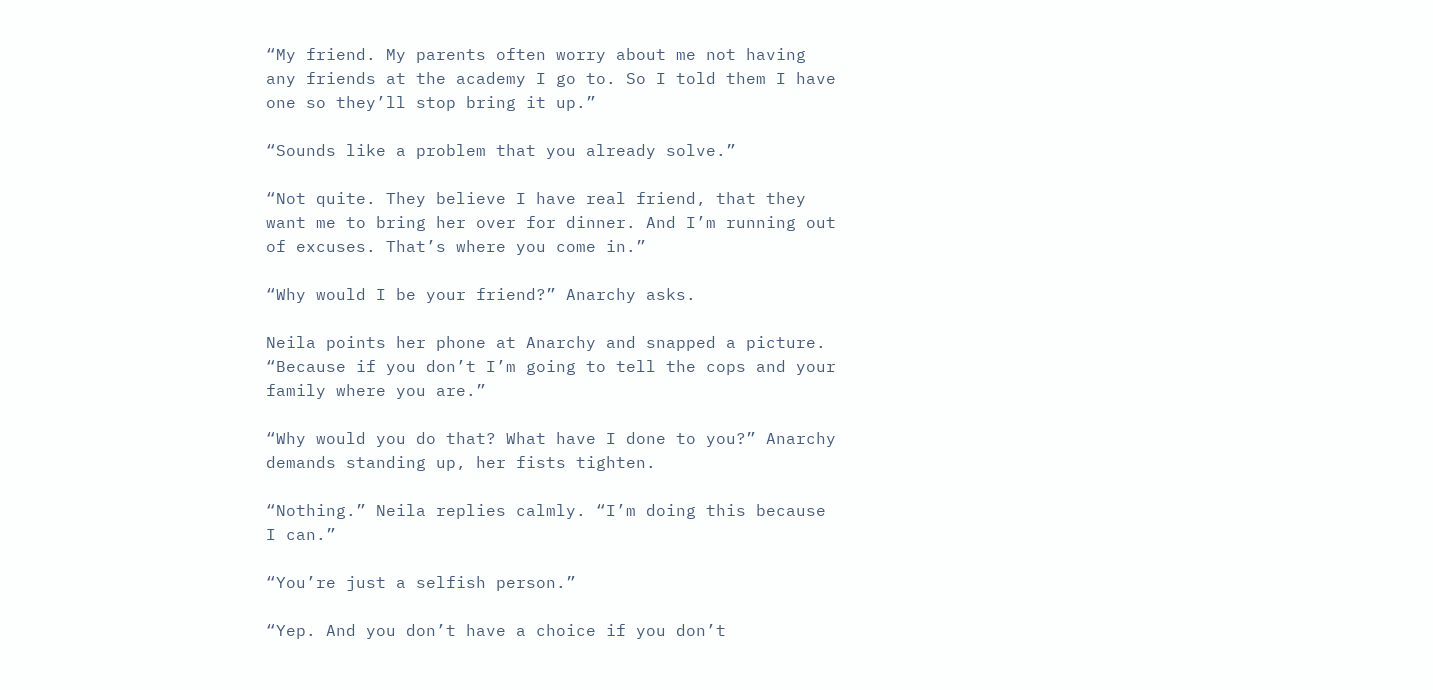“My friend. My parents often worry about me not having any friends at the academy I go to. So I told them I have one so they’ll stop bring it up.”

“Sounds like a problem that you already solve.”

“Not quite. They believe I have real friend, that they want me to bring her over for dinner. And I’m running out of excuses. That’s where you come in.”

“Why would I be your friend?” Anarchy asks.

Neila points her phone at Anarchy and snapped a picture. “Because if you don’t I’m going to tell the cops and your family where you are.”

“Why would you do that? What have I done to you?” Anarchy demands standing up, her fists tighten.

“Nothing.” Neila replies calmly. “I’m doing this because I can.”

“You’re just a selfish person.”

“Yep. And you don’t have a choice if you don’t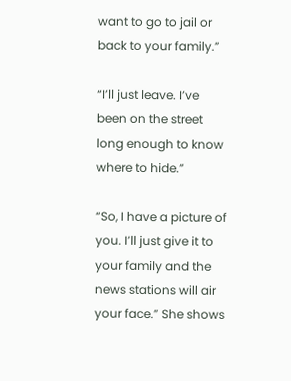want to go to jail or back to your family.”

“I’ll just leave. I’ve been on the street long enough to know where to hide.”

“So, I have a picture of you. I’ll just give it to your family and the news stations will air your face.” She shows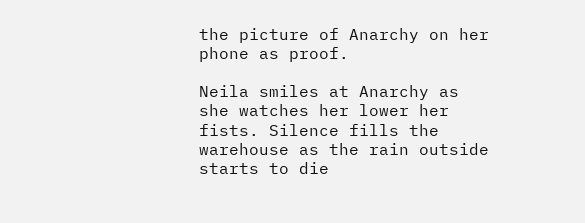the picture of Anarchy on her phone as proof.

Neila smiles at Anarchy as she watches her lower her fists. Silence fills the warehouse as the rain outside starts to die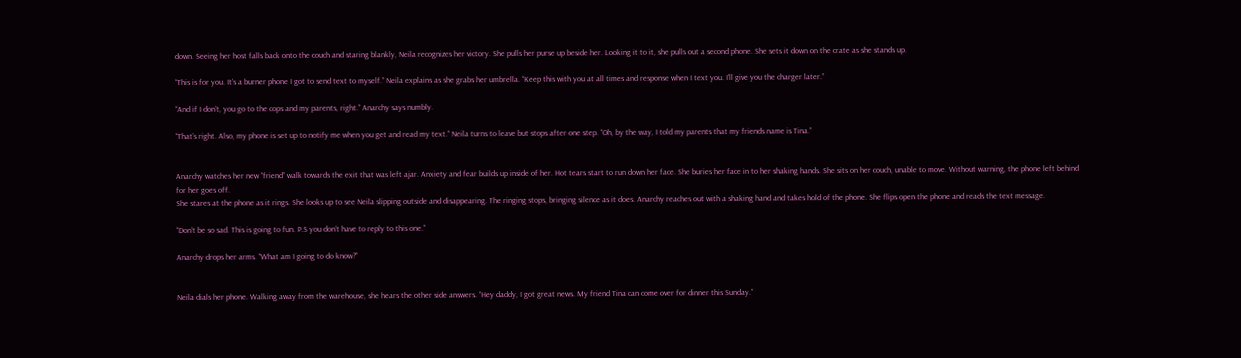down. Seeing her host falls back onto the couch and staring blankly, Neila recognizes her victory. She pulls her purse up beside her. Looking it to it, she pulls out a second phone. She sets it down on the crate as she stands up.

“This is for you. It’s a burner phone I got to send text to myself.” Neila explains as she grabs her umbrella. “Keep this with you at all times and response when I text you. I’ll give you the charger later.”

“And if I don’t, you go to the cops and my parents, right.” Anarchy says numbly.

“That’s right. Also, my phone is set up to notify me when you get and read my text.” Neila turns to leave but stops after one step. “Oh, by the way, I told my parents that my friends name is Tina.”


Anarchy watches her new “friend” walk towards the exit that was left ajar. Anxiety and fear builds up inside of her. Hot tears start to run down her face. She buries her face in to her shaking hands. She sits on her couch, unable to move. Without warning, the phone left behind for her goes off.
She stares at the phone as it rings. She looks up to see Neila slipping outside and disappearing. The ringing stops, bringing silence as it does. Anarchy reaches out with a shaking hand and takes hold of the phone. She flips open the phone and reads the text message.

“Don’t be so sad. This is going to fun. P.S you don’t have to reply to this one.”

Anarchy drops her arms. “What am I going to do know?”


Neila dials her phone. Walking away from the warehouse, she hears the other side answers. “Hey daddy, I got great news. My friend Tina can come over for dinner this Sunday.”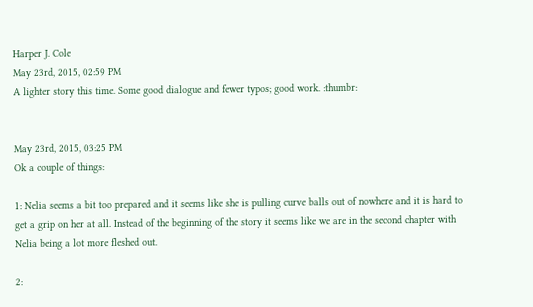Harper J. Cole
May 23rd, 2015, 02:59 PM
A lighter story this time. Some good dialogue and fewer typos; good work. :thumbr:


May 23rd, 2015, 03:25 PM
Ok a couple of things:

1: Nelia seems a bit too prepared and it seems like she is pulling curve balls out of nowhere and it is hard to get a grip on her at all. Instead of the beginning of the story it seems like we are in the second chapter with Nelia being a lot more fleshed out.

2: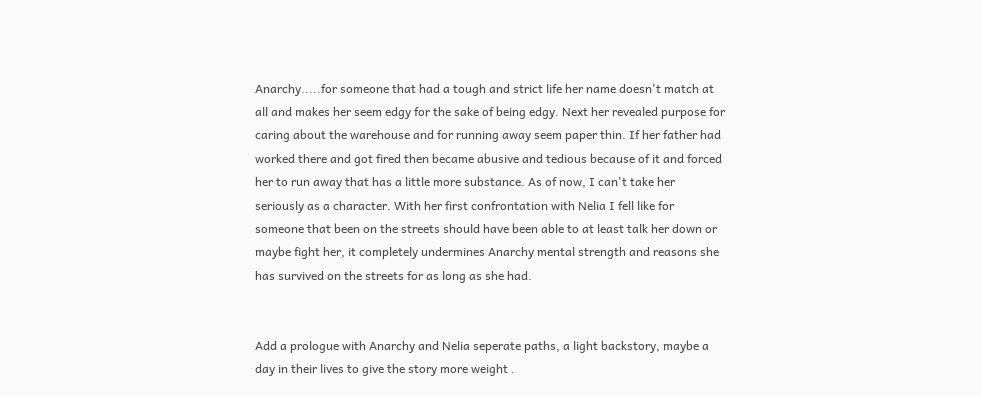Anarchy.....for someone that had a tough and strict life her name doesn't match at all and makes her seem edgy for the sake of being edgy. Next her revealed purpose for caring about the warehouse and for running away seem paper thin. If her father had worked there and got fired then became abusive and tedious because of it and forced her to run away that has a little more substance. As of now, I can't take her seriously as a character. With her first confrontation with Nelia I fell like for someone that been on the streets should have been able to at least talk her down or maybe fight her, it completely undermines Anarchy mental strength and reasons she has survived on the streets for as long as she had.


Add a prologue with Anarchy and Nelia seperate paths, a light backstory, maybe a day in their lives to give the story more weight .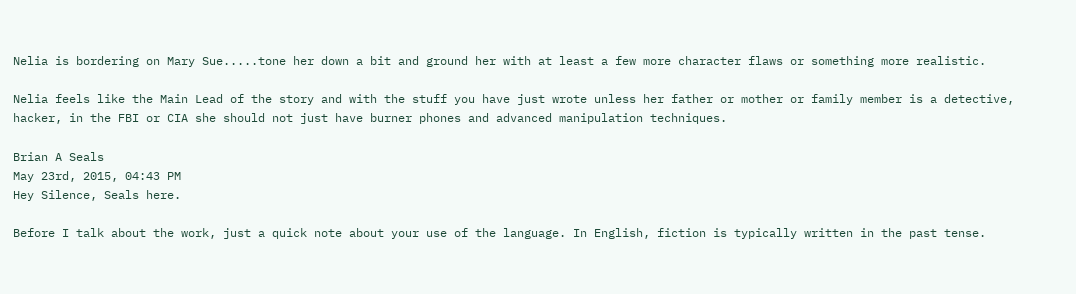Nelia is bordering on Mary Sue.....tone her down a bit and ground her with at least a few more character flaws or something more realistic.

Nelia feels like the Main Lead of the story and with the stuff you have just wrote unless her father or mother or family member is a detective, hacker, in the FBI or CIA she should not just have burner phones and advanced manipulation techniques.

Brian A Seals
May 23rd, 2015, 04:43 PM
Hey Silence, Seals here.

Before I talk about the work, just a quick note about your use of the language. In English, fiction is typically written in the past tense.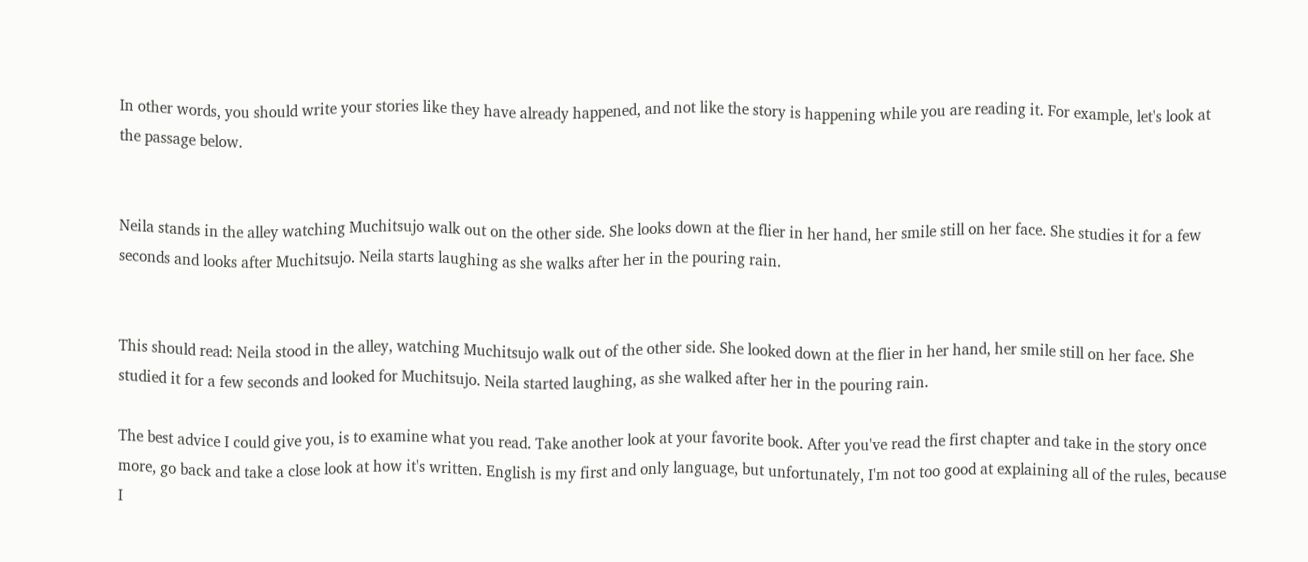In other words, you should write your stories like they have already happened, and not like the story is happening while you are reading it. For example, let's look at the passage below.


Neila stands in the alley watching Muchitsujo walk out on the other side. She looks down at the flier in her hand, her smile still on her face. She studies it for a few seconds and looks after Muchitsujo. Neila starts laughing as she walks after her in the pouring rain.


This should read: Neila stood in the alley, watching Muchitsujo walk out of the other side. She looked down at the flier in her hand, her smile still on her face. She studied it for a few seconds and looked for Muchitsujo. Neila started laughing, as she walked after her in the pouring rain.

The best advice I could give you, is to examine what you read. Take another look at your favorite book. After you've read the first chapter and take in the story once more, go back and take a close look at how it's written. English is my first and only language, but unfortunately, I'm not too good at explaining all of the rules, because I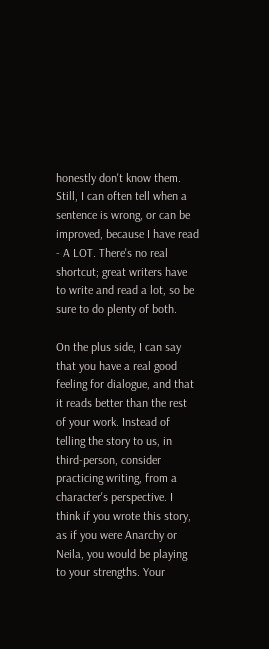honestly don't know them. Still, I can often tell when a sentence is wrong, or can be improved, because I have read - A LOT. There's no real shortcut; great writers have to write and read a lot, so be sure to do plenty of both.

On the plus side, I can say that you have a real good feeling for dialogue, and that it reads better than the rest of your work. Instead of telling the story to us, in third-person, consider practicing writing, from a character's perspective. I think if you wrote this story, as if you were Anarchy or Neila, you would be playing to your strengths. Your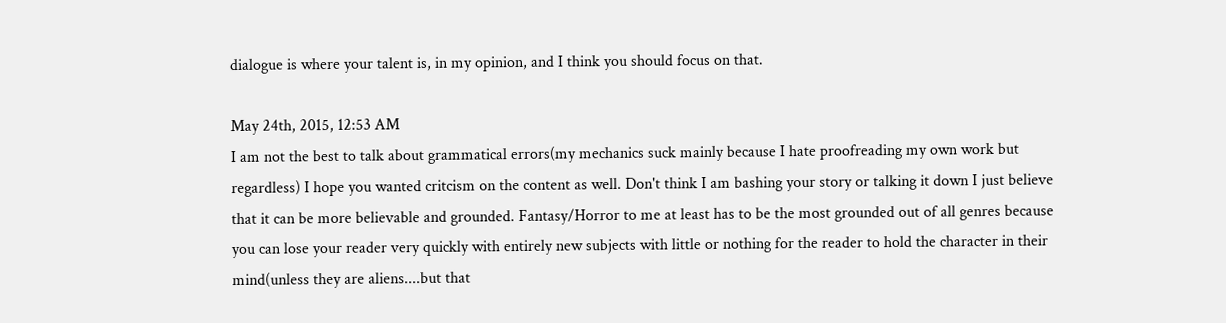dialogue is where your talent is, in my opinion, and I think you should focus on that.

May 24th, 2015, 12:53 AM
I am not the best to talk about grammatical errors(my mechanics suck mainly because I hate proofreading my own work but regardless) I hope you wanted critcism on the content as well. Don't think I am bashing your story or talking it down I just believe that it can be more believable and grounded. Fantasy/Horror to me at least has to be the most grounded out of all genres because you can lose your reader very quickly with entirely new subjects with little or nothing for the reader to hold the character in their mind(unless they are aliens....but that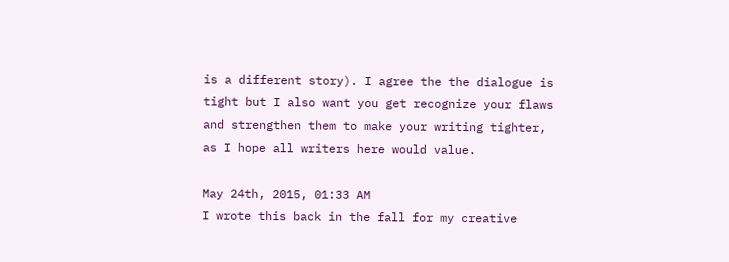is a different story). I agree the the dialogue is tight but I also want you get recognize your flaws and strengthen them to make your writing tighter, as I hope all writers here would value.

May 24th, 2015, 01:33 AM
I wrote this back in the fall for my creative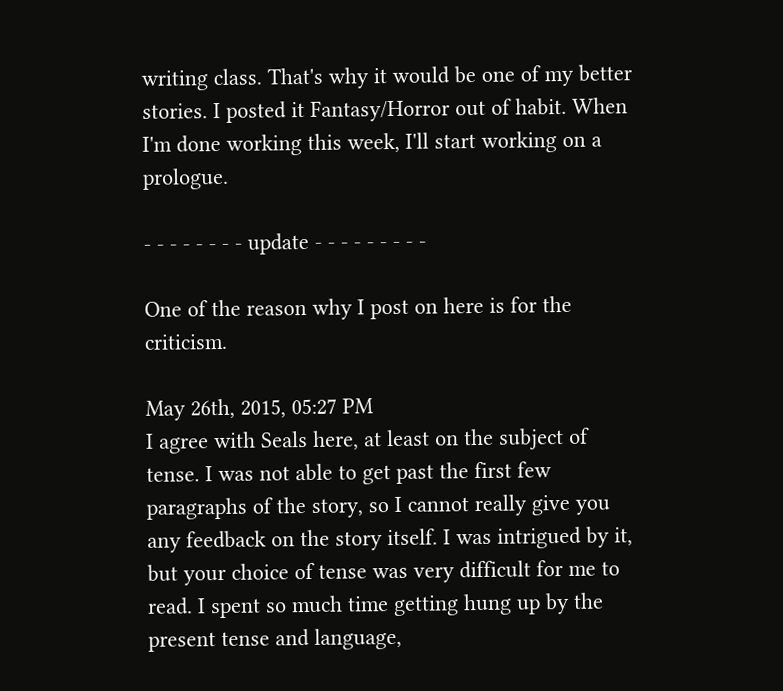writing class. That's why it would be one of my better stories. I posted it Fantasy/Horror out of habit. When I'm done working this week, I'll start working on a prologue.

- - - - - - - - update - - - - - - - - -

One of the reason why I post on here is for the criticism.

May 26th, 2015, 05:27 PM
I agree with Seals here, at least on the subject of tense. I was not able to get past the first few paragraphs of the story, so I cannot really give you any feedback on the story itself. I was intrigued by it, but your choice of tense was very difficult for me to read. I spent so much time getting hung up by the present tense and language,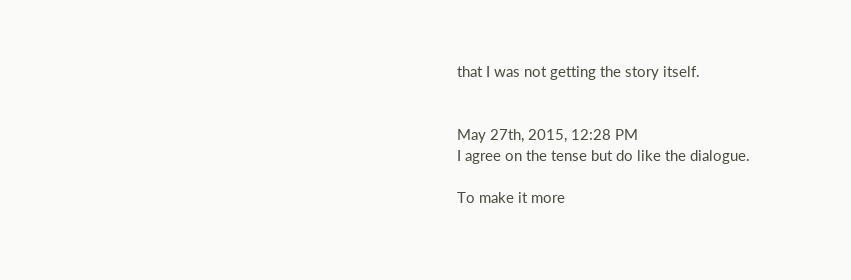that I was not getting the story itself.


May 27th, 2015, 12:28 PM
I agree on the tense but do like the dialogue.

To make it more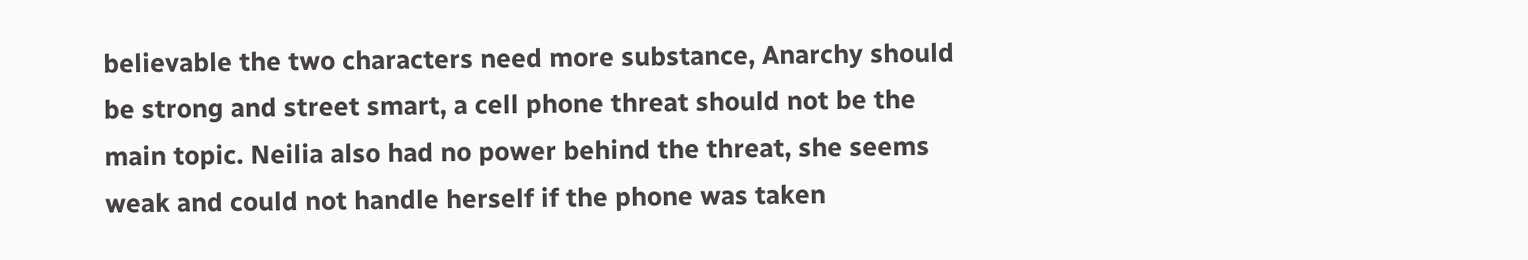believable the two characters need more substance, Anarchy should be strong and street smart, a cell phone threat should not be the main topic. Neilia also had no power behind the threat, she seems weak and could not handle herself if the phone was taken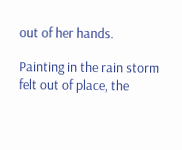out of her hands.

Painting in the rain storm felt out of place, the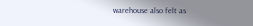warehouse also felt as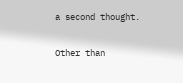a second thought.

Other than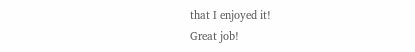that I enjoyed it!
Great job!